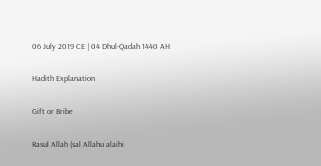06 July 2019 CE | 04 Dhul-Qadah 1440 AH

Hadith Explanation

Gift or Bribe

Rasul Allah (sal Allahu alaihi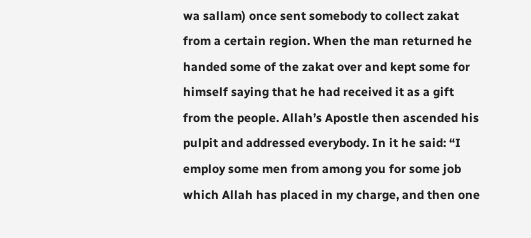wa sallam) once sent somebody to collect zakat from a certain region. When the man returned he handed some of the zakat over and kept some for himself saying that he had received it as a gift from the people. Allah’s Apostle then ascended his pulpit and addressed everybody. In it he said: “I employ some men from among you for some job which Allah has placed in my charge, and then one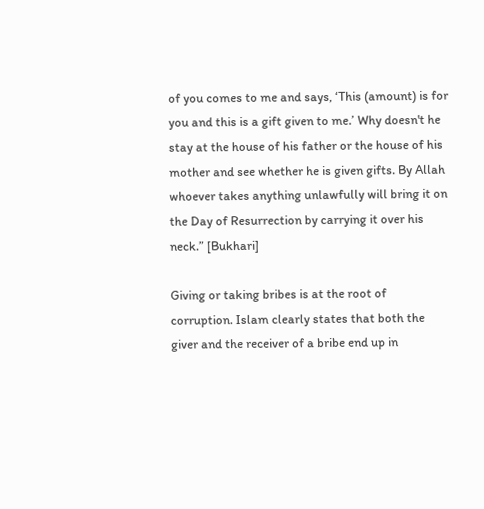of you comes to me and says, ‘This (amount) is for you and this is a gift given to me.’ Why doesn't he stay at the house of his father or the house of his mother and see whether he is given gifts. By Allah whoever takes anything unlawfully will bring it on the Day of Resurrection by carrying it over his neck.” [Bukhari]

Giving or taking bribes is at the root of corruption. Islam clearly states that both the giver and the receiver of a bribe end up in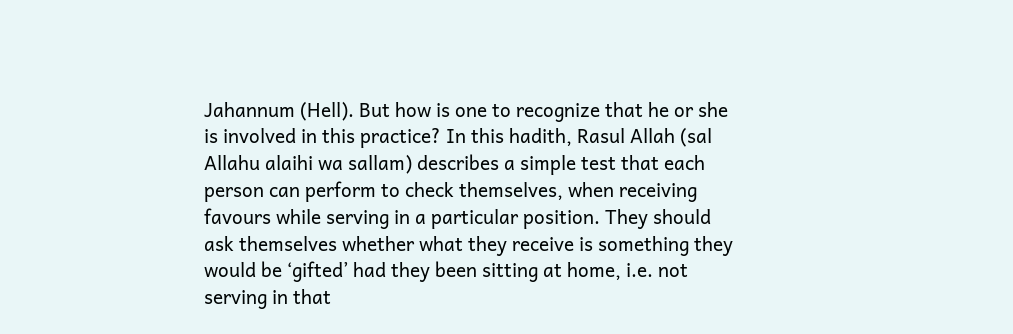Jahannum (Hell). But how is one to recognize that he or she is involved in this practice? In this hadith, Rasul Allah (sal Allahu alaihi wa sallam) describes a simple test that each person can perform to check themselves, when receiving favours while serving in a particular position. They should ask themselves whether what they receive is something they would be ‘gifted’ had they been sitting at home, i.e. not serving in that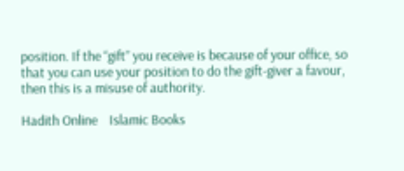position. If the “gift” you receive is because of your office, so that you can use your position to do the gift-giver a favour, then this is a misuse of authority.

Hadith Online    Islamic Books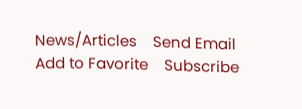News/Articles    Send Email    Add to Favorite    Subscribe